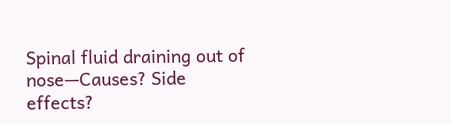Spinal fluid draining out of nose—Causes? Side effects?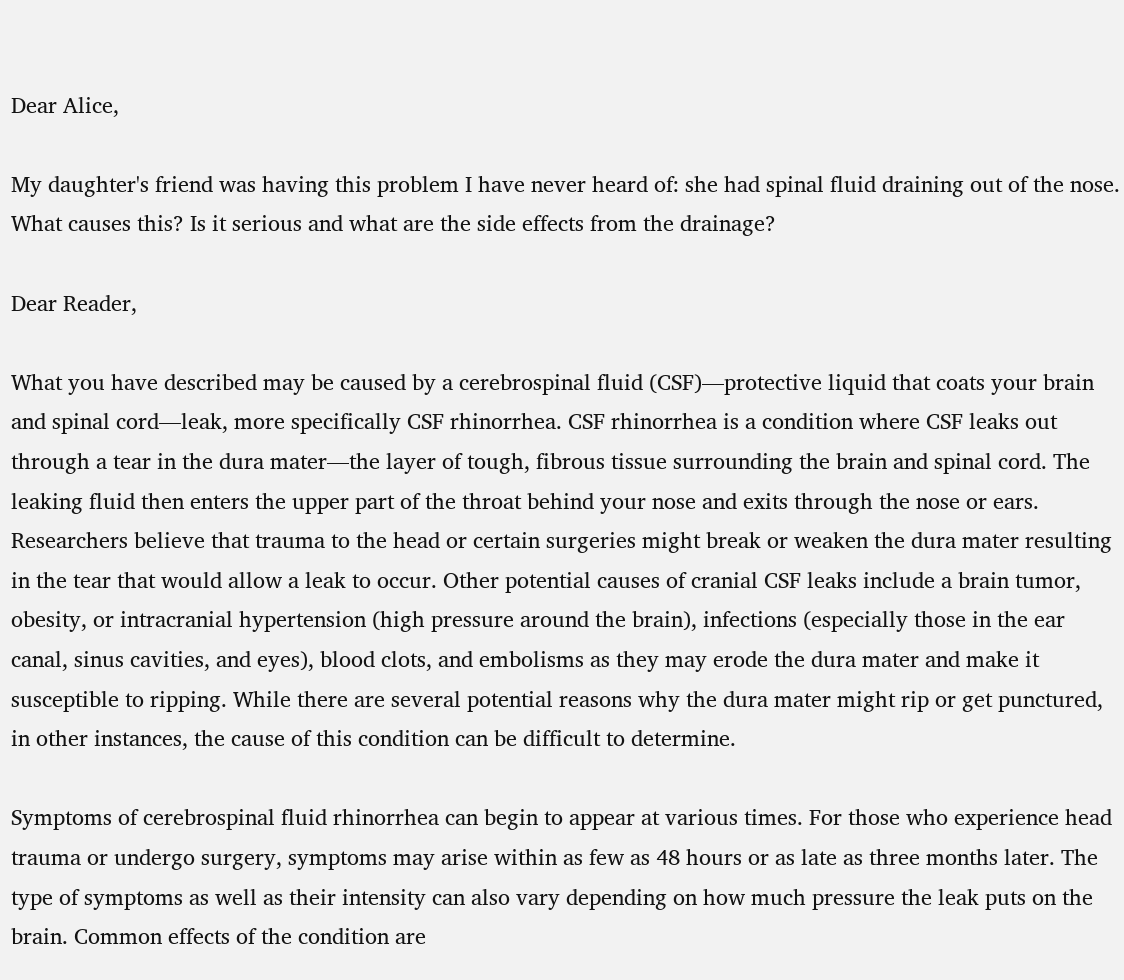Dear Alice,

My daughter's friend was having this problem I have never heard of: she had spinal fluid draining out of the nose. What causes this? Is it serious and what are the side effects from the drainage?

Dear Reader,

What you have described may be caused by a cerebrospinal fluid (CSF)—protective liquid that coats your brain and spinal cord—leak, more specifically CSF rhinorrhea. CSF rhinorrhea is a condition where CSF leaks out through a tear in the dura mater—the layer of tough, fibrous tissue surrounding the brain and spinal cord. The leaking fluid then enters the upper part of the throat behind your nose and exits through the nose or ears. Researchers believe that trauma to the head or certain surgeries might break or weaken the dura mater resulting in the tear that would allow a leak to occur. Other potential causes of cranial CSF leaks include a brain tumor, obesity, or intracranial hypertension (high pressure around the brain), infections (especially those in the ear canal, sinus cavities, and eyes), blood clots, and embolisms as they may erode the dura mater and make it susceptible to ripping. While there are several potential reasons why the dura mater might rip or get punctured, in other instances, the cause of this condition can be difficult to determine.

Symptoms of cerebrospinal fluid rhinorrhea can begin to appear at various times. For those who experience head trauma or undergo surgery, symptoms may arise within as few as 48 hours or as late as three months later. The type of symptoms as well as their intensity can also vary depending on how much pressure the leak puts on the brain. Common effects of the condition are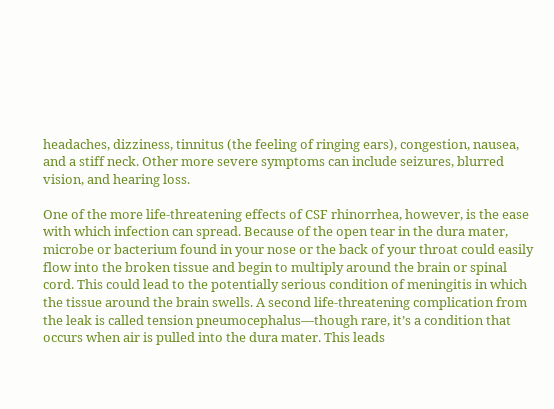headaches, dizziness, tinnitus (the feeling of ringing ears), congestion, nausea, and a stiff neck. Other more severe symptoms can include seizures, blurred vision, and hearing loss.

One of the more life-threatening effects of CSF rhinorrhea, however, is the ease with which infection can spread. Because of the open tear in the dura mater, microbe or bacterium found in your nose or the back of your throat could easily flow into the broken tissue and begin to multiply around the brain or spinal cord. This could lead to the potentially serious condition of meningitis in which the tissue around the brain swells. A second life-threatening complication from the leak is called tension pneumocephalus—though rare, it’s a condition that occurs when air is pulled into the dura mater. This leads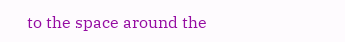to the space around the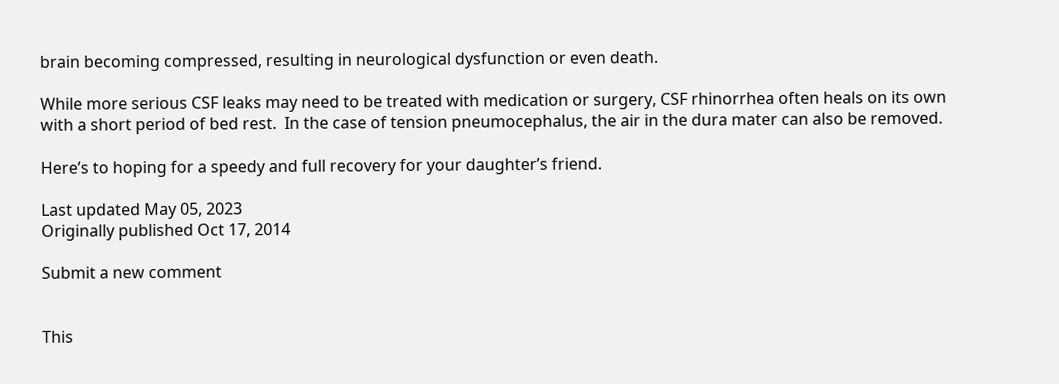brain becoming compressed, resulting in neurological dysfunction or even death.

While more serious CSF leaks may need to be treated with medication or surgery, CSF rhinorrhea often heals on its own with a short period of bed rest.  In the case of tension pneumocephalus, the air in the dura mater can also be removed.

Here’s to hoping for a speedy and full recovery for your daughter’s friend.

Last updated May 05, 2023
Originally published Oct 17, 2014

Submit a new comment


This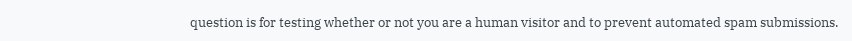question is for testing whether or not you are a human visitor and to prevent automated spam submissions.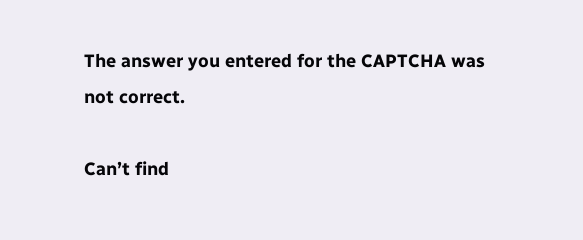The answer you entered for the CAPTCHA was not correct.

Can’t find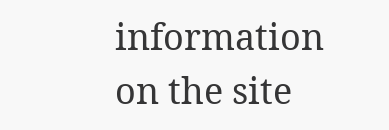information on the site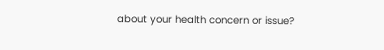about your health concern or issue?